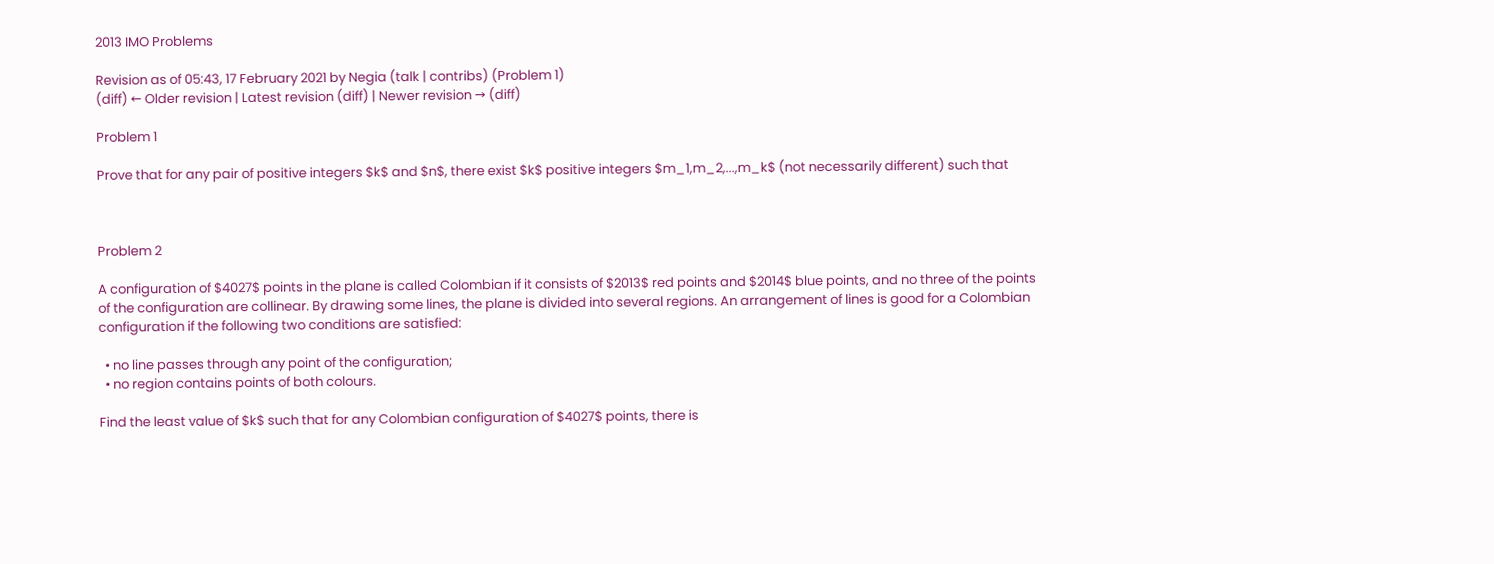2013 IMO Problems

Revision as of 05:43, 17 February 2021 by Negia (talk | contribs) (Problem 1)
(diff) ← Older revision | Latest revision (diff) | Newer revision → (diff)

Problem 1

Prove that for any pair of positive integers $k$ and $n$, there exist $k$ positive integers $m_1,m_2,...,m_k$ (not necessarily different) such that



Problem 2

A configuration of $4027$ points in the plane is called Colombian if it consists of $2013$ red points and $2014$ blue points, and no three of the points of the configuration are collinear. By drawing some lines, the plane is divided into several regions. An arrangement of lines is good for a Colombian configuration if the following two conditions are satisfied:

  • no line passes through any point of the configuration;
  • no region contains points of both colours.

Find the least value of $k$ such that for any Colombian configuration of $4027$ points, there is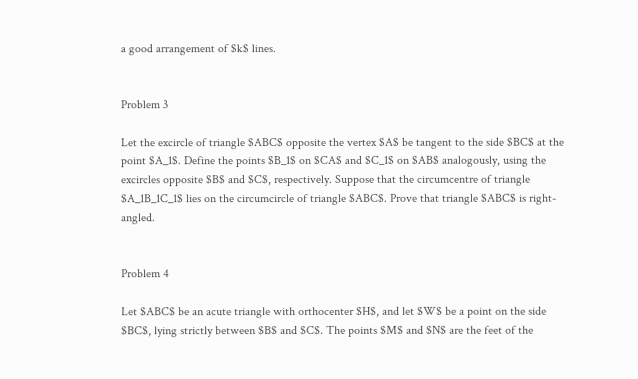a good arrangement of $k$ lines.


Problem 3

Let the excircle of triangle $ABC$ opposite the vertex $A$ be tangent to the side $BC$ at the point $A_1$. Define the points $B_1$ on $CA$ and $C_1$ on $AB$ analogously, using the excircles opposite $B$ and $C$, respectively. Suppose that the circumcentre of triangle $A_1B_1C_1$ lies on the circumcircle of triangle $ABC$. Prove that triangle $ABC$ is right-angled.


Problem 4

Let $ABC$ be an acute triangle with orthocenter $H$, and let $W$ be a point on the side $BC$, lying strictly between $B$ and $C$. The points $M$ and $N$ are the feet of the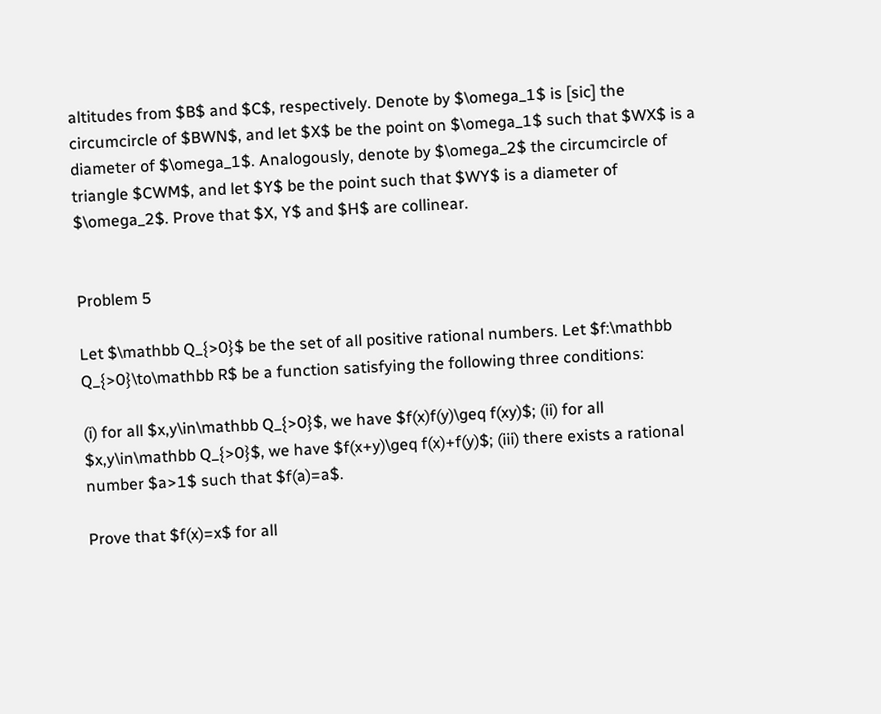altitudes from $B$ and $C$, respectively. Denote by $\omega_1$ is [sic] the circumcircle of $BWN$, and let $X$ be the point on $\omega_1$ such that $WX$ is a diameter of $\omega_1$. Analogously, denote by $\omega_2$ the circumcircle of triangle $CWM$, and let $Y$ be the point such that $WY$ is a diameter of $\omega_2$. Prove that $X, Y$ and $H$ are collinear.


Problem 5

Let $\mathbb Q_{>0}$ be the set of all positive rational numbers. Let $f:\mathbb Q_{>0}\to\mathbb R$ be a function satisfying the following three conditions:

(i) for all $x,y\in\mathbb Q_{>0}$, we have $f(x)f(y)\geq f(xy)$; (ii) for all $x,y\in\mathbb Q_{>0}$, we have $f(x+y)\geq f(x)+f(y)$; (iii) there exists a rational number $a>1$ such that $f(a)=a$.

Prove that $f(x)=x$ for all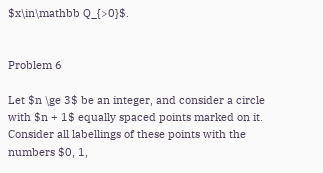$x\in\mathbb Q_{>0}$.


Problem 6

Let $n \ge 3$ be an integer, and consider a circle with $n + 1$ equally spaced points marked on it. Consider all labellings of these points with the numbers $0, 1,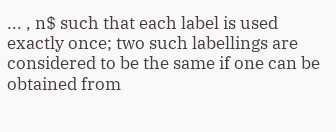... , n$ such that each label is used exactly once; two such labellings are considered to be the same if one can be obtained from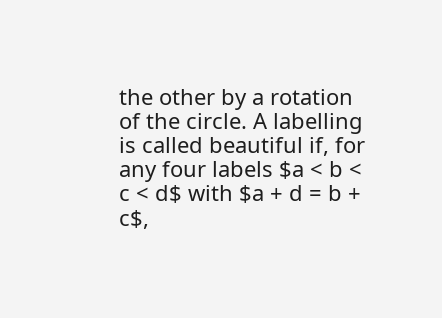the other by a rotation of the circle. A labelling is called beautiful if, for any four labels $a < b < c < d$ with $a + d = b + c$,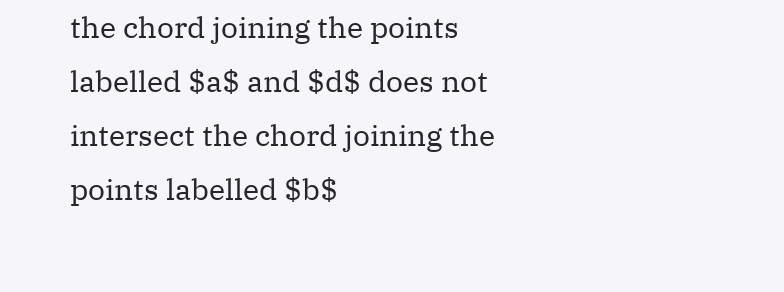the chord joining the points labelled $a$ and $d$ does not intersect the chord joining the points labelled $b$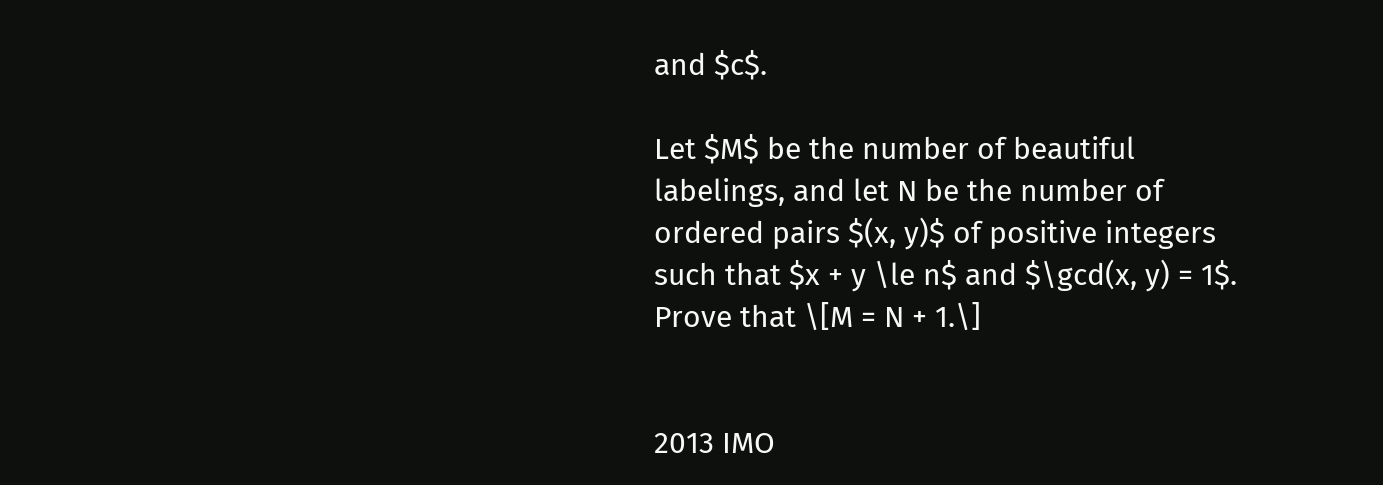and $c$.

Let $M$ be the number of beautiful labelings, and let N be the number of ordered pairs $(x, y)$ of positive integers such that $x + y \le n$ and $\gcd(x, y) = 1$. Prove that \[M = N + 1.\]


2013 IMO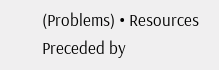(Problems) • Resources
Preceded by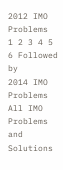2012 IMO Problems
1 2 3 4 5 6 Followed by
2014 IMO Problems
All IMO Problems and Solutions